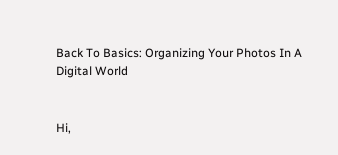Back To Basics: Organizing Your Photos In A Digital World


Hi,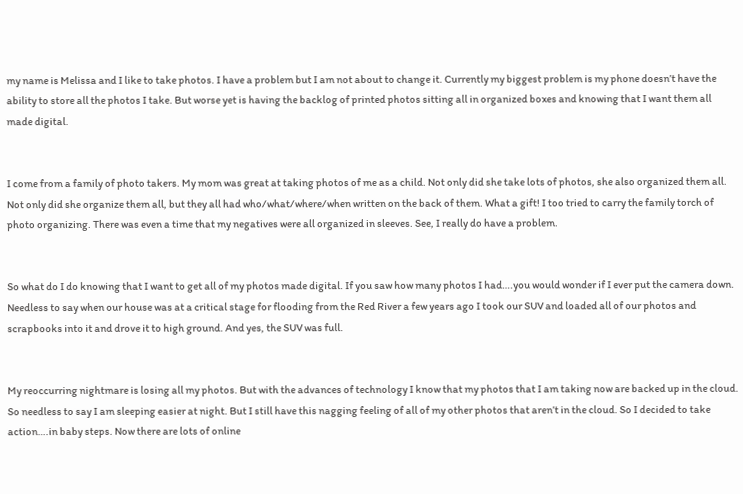my name is Melissa and I like to take photos. I have a problem but I am not about to change it. Currently my biggest problem is my phone doesn’t have the ability to store all the photos I take. But worse yet is having the backlog of printed photos sitting all in organized boxes and knowing that I want them all made digital.


I come from a family of photo takers. My mom was great at taking photos of me as a child. Not only did she take lots of photos, she also organized them all. Not only did she organize them all, but they all had who/what/where/when written on the back of them. What a gift! I too tried to carry the family torch of photo organizing. There was even a time that my negatives were all organized in sleeves. See, I really do have a problem.


So what do I do knowing that I want to get all of my photos made digital. If you saw how many photos I had….you would wonder if I ever put the camera down. Needless to say when our house was at a critical stage for flooding from the Red River a few years ago I took our SUV and loaded all of our photos and scrapbooks into it and drove it to high ground. And yes, the SUV was full.


My reoccurring nightmare is losing all my photos. But with the advances of technology I know that my photos that I am taking now are backed up in the cloud. So needless to say I am sleeping easier at night. But I still have this nagging feeling of all of my other photos that aren’t in the cloud. So I decided to take action….in baby steps. Now there are lots of online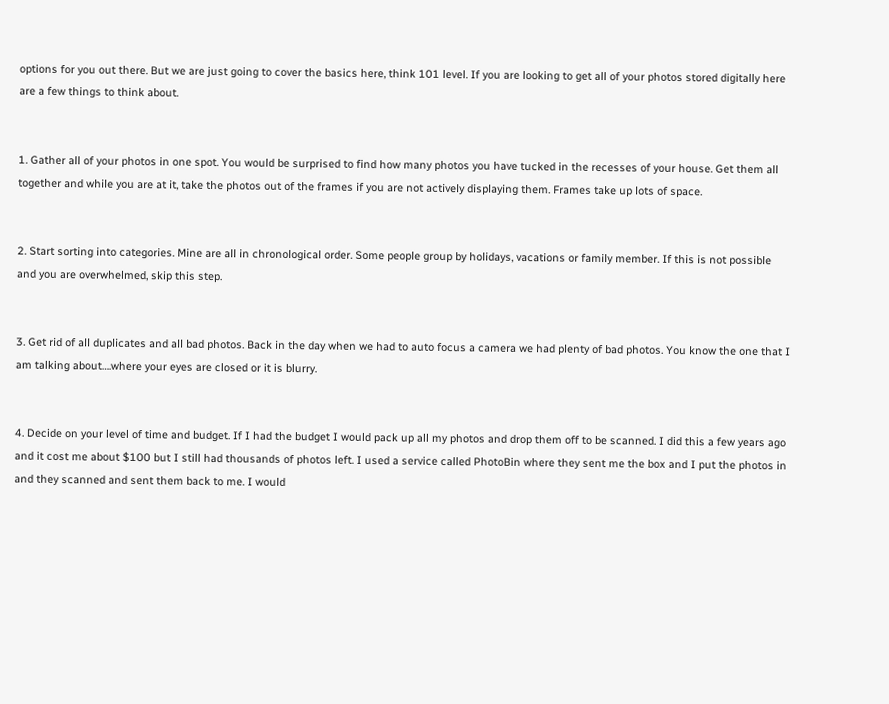options for you out there. But we are just going to cover the basics here, think 101 level. If you are looking to get all of your photos stored digitally here are a few things to think about.


1. Gather all of your photos in one spot. You would be surprised to find how many photos you have tucked in the recesses of your house. Get them all together and while you are at it, take the photos out of the frames if you are not actively displaying them. Frames take up lots of space.


2. Start sorting into categories. Mine are all in chronological order. Some people group by holidays, vacations or family member. If this is not possible and you are overwhelmed, skip this step.


3. Get rid of all duplicates and all bad photos. Back in the day when we had to auto focus a camera we had plenty of bad photos. You know the one that I am talking about….where your eyes are closed or it is blurry.


4. Decide on your level of time and budget. If I had the budget I would pack up all my photos and drop them off to be scanned. I did this a few years ago and it cost me about $100 but I still had thousands of photos left. I used a service called PhotoBin where they sent me the box and I put the photos in and they scanned and sent them back to me. I would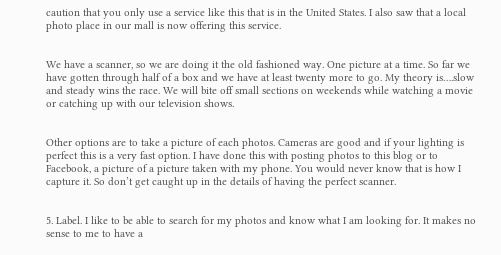caution that you only use a service like this that is in the United States. I also saw that a local photo place in our mall is now offering this service.


We have a scanner, so we are doing it the old fashioned way. One picture at a time. So far we have gotten through half of a box and we have at least twenty more to go. My theory is….slow and steady wins the race. We will bite off small sections on weekends while watching a movie or catching up with our television shows.


Other options are to take a picture of each photos. Cameras are good and if your lighting is perfect this is a very fast option. I have done this with posting photos to this blog or to Facebook, a picture of a picture taken with my phone. You would never know that is how I capture it. So don’t get caught up in the details of having the perfect scanner.


5. Label. I like to be able to search for my photos and know what I am looking for. It makes no sense to me to have a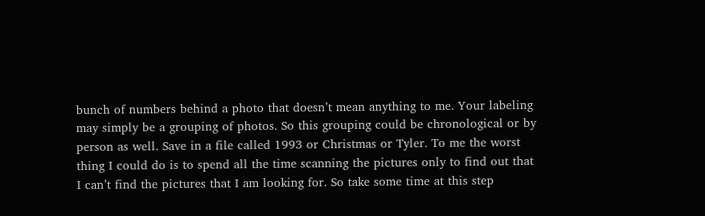bunch of numbers behind a photo that doesn’t mean anything to me. Your labeling may simply be a grouping of photos. So this grouping could be chronological or by person as well. Save in a file called 1993 or Christmas or Tyler. To me the worst thing I could do is to spend all the time scanning the pictures only to find out that I can’t find the pictures that I am looking for. So take some time at this step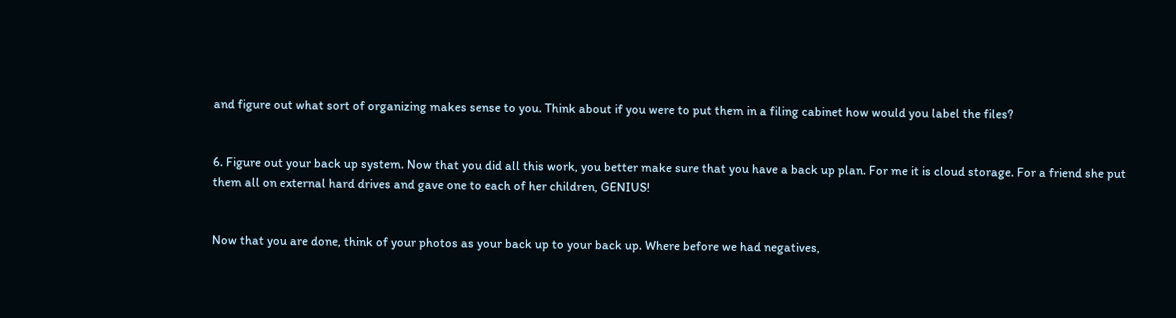and figure out what sort of organizing makes sense to you. Think about if you were to put them in a filing cabinet how would you label the files?


6. Figure out your back up system. Now that you did all this work, you better make sure that you have a back up plan. For me it is cloud storage. For a friend she put them all on external hard drives and gave one to each of her children, GENIUS!


Now that you are done, think of your photos as your back up to your back up. Where before we had negatives,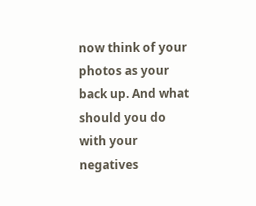now think of your photos as your back up. And what should you do with your negatives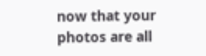now that your photos are all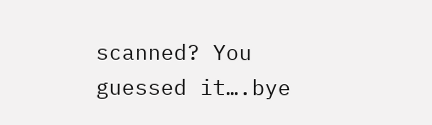scanned? You guessed it….bye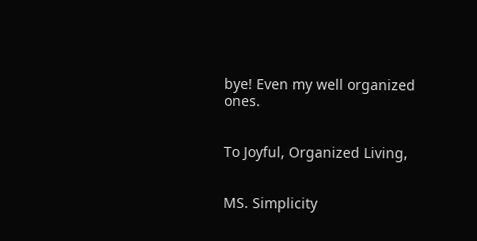bye! Even my well organized ones.


To Joyful, Organized Living,


MS. Simplicity